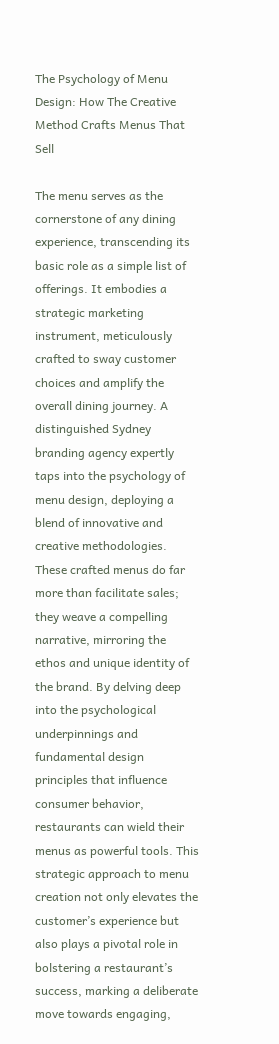The Psychology of Menu Design: How The Creative Method Crafts Menus That Sell

The menu serves as the cornerstone of any dining experience, transcending its basic role as a simple list of offerings. It embodies a strategic marketing instrument, meticulously crafted to sway customer choices and amplify the overall dining journey. A distinguished Sydney branding agency expertly taps into the psychology of menu design, deploying a blend of innovative and creative methodologies. These crafted menus do far more than facilitate sales; they weave a compelling narrative, mirroring the ethos and unique identity of the brand. By delving deep into the psychological underpinnings and fundamental design principles that influence consumer behavior, restaurants can wield their menus as powerful tools. This strategic approach to menu creation not only elevates the customer’s experience but also plays a pivotal role in bolstering a restaurant’s success, marking a deliberate move towards engaging,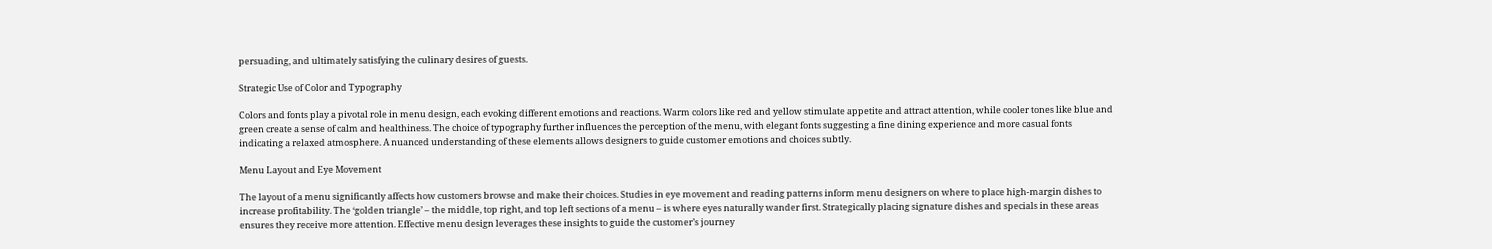persuading, and ultimately satisfying the culinary desires of guests.

Strategic Use of Color and Typography

Colors and fonts play a pivotal role in menu design, each evoking different emotions and reactions. Warm colors like red and yellow stimulate appetite and attract attention, while cooler tones like blue and green create a sense of calm and healthiness. The choice of typography further influences the perception of the menu, with elegant fonts suggesting a fine dining experience and more casual fonts indicating a relaxed atmosphere. A nuanced understanding of these elements allows designers to guide customer emotions and choices subtly.

Menu Layout and Eye Movement

The layout of a menu significantly affects how customers browse and make their choices. Studies in eye movement and reading patterns inform menu designers on where to place high-margin dishes to increase profitability. The ‘golden triangle’ – the middle, top right, and top left sections of a menu – is where eyes naturally wander first. Strategically placing signature dishes and specials in these areas ensures they receive more attention. Effective menu design leverages these insights to guide the customer’s journey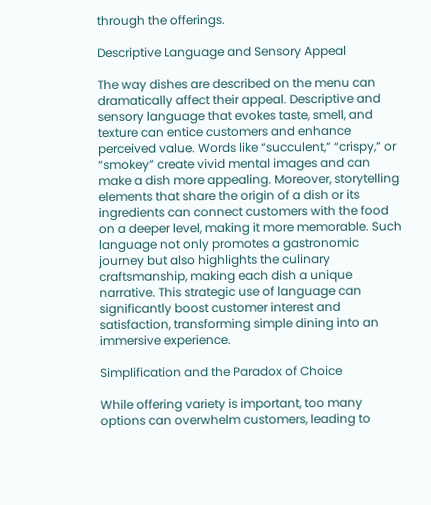through the offerings.

Descriptive Language and Sensory Appeal

The way dishes are described on the menu can dramatically affect their appeal. Descriptive and sensory language that evokes taste, smell, and texture can entice customers and enhance perceived value. Words like “succulent,” “crispy,” or “smokey” create vivid mental images and can make a dish more appealing. Moreover, storytelling elements that share the origin of a dish or its ingredients can connect customers with the food on a deeper level, making it more memorable. Such language not only promotes a gastronomic journey but also highlights the culinary craftsmanship, making each dish a unique narrative. This strategic use of language can significantly boost customer interest and satisfaction, transforming simple dining into an immersive experience.

Simplification and the Paradox of Choice

While offering variety is important, too many options can overwhelm customers, leading to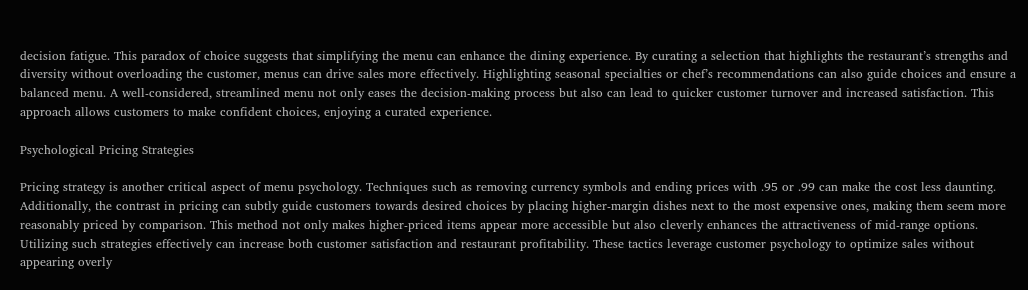decision fatigue. This paradox of choice suggests that simplifying the menu can enhance the dining experience. By curating a selection that highlights the restaurant’s strengths and diversity without overloading the customer, menus can drive sales more effectively. Highlighting seasonal specialties or chef’s recommendations can also guide choices and ensure a balanced menu. A well-considered, streamlined menu not only eases the decision-making process but also can lead to quicker customer turnover and increased satisfaction. This approach allows customers to make confident choices, enjoying a curated experience.

Psychological Pricing Strategies

Pricing strategy is another critical aspect of menu psychology. Techniques such as removing currency symbols and ending prices with .95 or .99 can make the cost less daunting. Additionally, the contrast in pricing can subtly guide customers towards desired choices by placing higher-margin dishes next to the most expensive ones, making them seem more reasonably priced by comparison. This method not only makes higher-priced items appear more accessible but also cleverly enhances the attractiveness of mid-range options. Utilizing such strategies effectively can increase both customer satisfaction and restaurant profitability. These tactics leverage customer psychology to optimize sales without appearing overly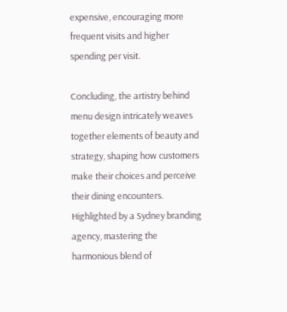expensive, encouraging more frequent visits and higher spending per visit.

Concluding, the artistry behind menu design intricately weaves together elements of beauty and strategy, shaping how customers make their choices and perceive their dining encounters. Highlighted by a Sydney branding agency, mastering the harmonious blend of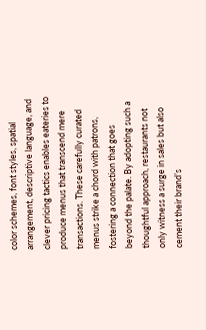color schemes, font styles, spatial arrangement, descriptive language, and clever pricing tactics enables eateries to produce menus that transcend mere transactions. These carefully curated menus strike a chord with patrons, fostering a connection that goes beyond the palate. By adopting such a thoughtful approach, restaurants not only witness a surge in sales but also cement their brand’s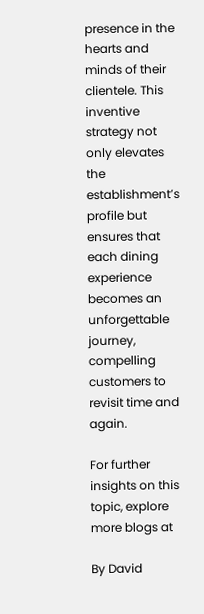presence in the hearts and minds of their clientele. This inventive strategy not only elevates the establishment’s profile but ensures that each dining experience becomes an unforgettable journey, compelling customers to revisit time and again.

For further insights on this topic, explore more blogs at

By David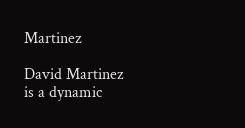Martinez

David Martinez is a dynamic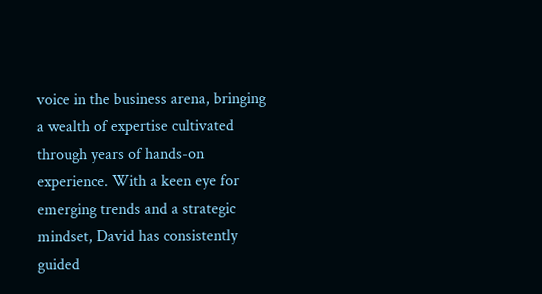voice in the business arena, bringing a wealth of expertise cultivated through years of hands-on experience. With a keen eye for emerging trends and a strategic mindset, David has consistently guided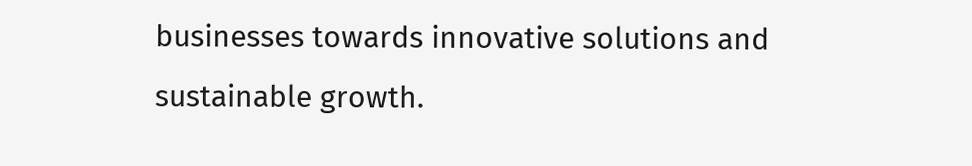businesses towards innovative solutions and sustainable growth.